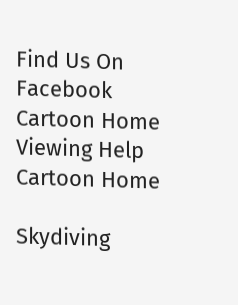Find Us On Facebook Cartoon Home Viewing Help Cartoon Home

Skydiving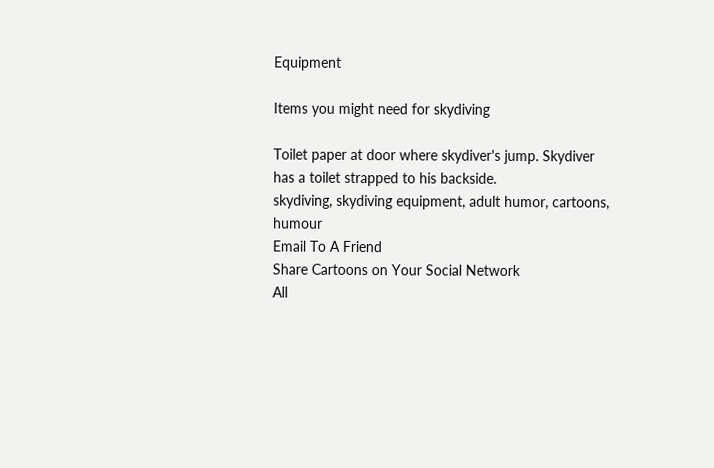Equipment

Items you might need for skydiving

Toilet paper at door where skydiver's jump. Skydiver has a toilet strapped to his backside.
skydiving, skydiving equipment, adult humor, cartoons, humour
Email To A Friend
Share Cartoons on Your Social Network
All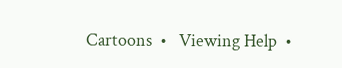Cartoons  •   Viewing Help  •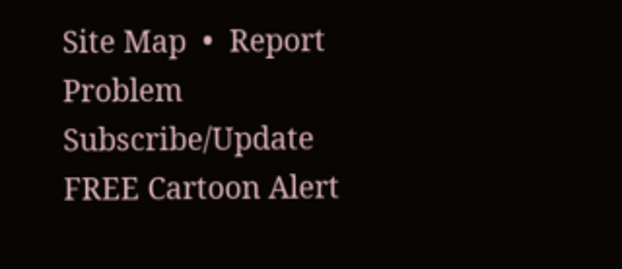Site Map  •  Report Problem
Subscribe/Update FREE Cartoon Alert